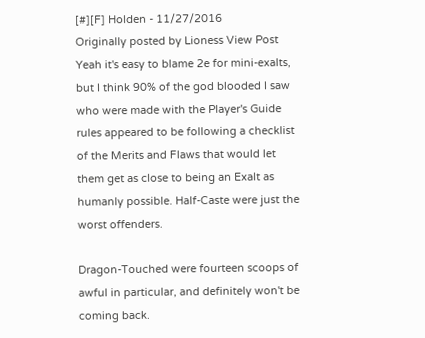[#][F] Holden - 11/27/2016
Originally posted by Lioness View Post
Yeah it's easy to blame 2e for mini-exalts, but I think 90% of the god blooded I saw who were made with the Player's Guide rules appeared to be following a checklist of the Merits and Flaws that would let them get as close to being an Exalt as humanly possible. Half-Caste were just the worst offenders.

Dragon-Touched were fourteen scoops of awful in particular, and definitely won't be coming back.